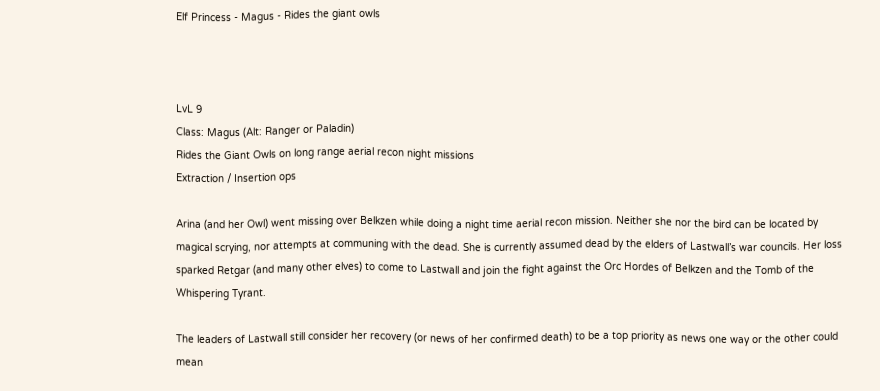Elf Princess - Magus - Rides the giant owls



LvL 9
Class: Magus (Alt: Ranger or Paladin)
Rides the Giant Owls on long range aerial recon night missions
Extraction / Insertion ops

Arina (and her Owl) went missing over Belkzen while doing a night time aerial recon mission. Neither she nor the bird can be located by magical scrying, nor attempts at communing with the dead. She is currently assumed dead by the elders of Lastwall’s war councils. Her loss sparked Retgar (and many other elves) to come to Lastwall and join the fight against the Orc Hordes of Belkzen and the Tomb of the Whispering Tyrant.

The leaders of Lastwall still consider her recovery (or news of her confirmed death) to be a top priority as news one way or the other could mean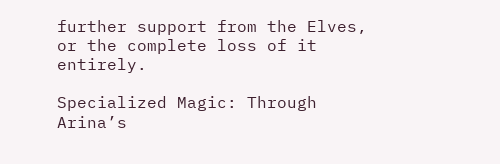further support from the Elves, or the complete loss of it entirely.

Specialized Magic: Through Arina’s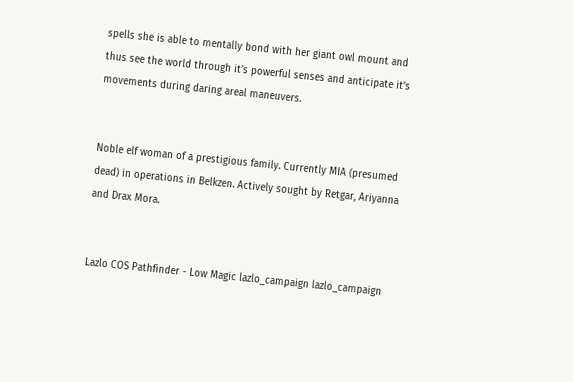spells she is able to mentally bond with her giant owl mount and thus see the world through it’s powerful senses and anticipate it’s movements during daring areal maneuvers.


Noble elf woman of a prestigious family. Currently MIA (presumed dead) in operations in Belkzen. Actively sought by Retgar, Ariyanna and Drax Mora.


Lazlo COS Pathfinder - Low Magic lazlo_campaign lazlo_campaign